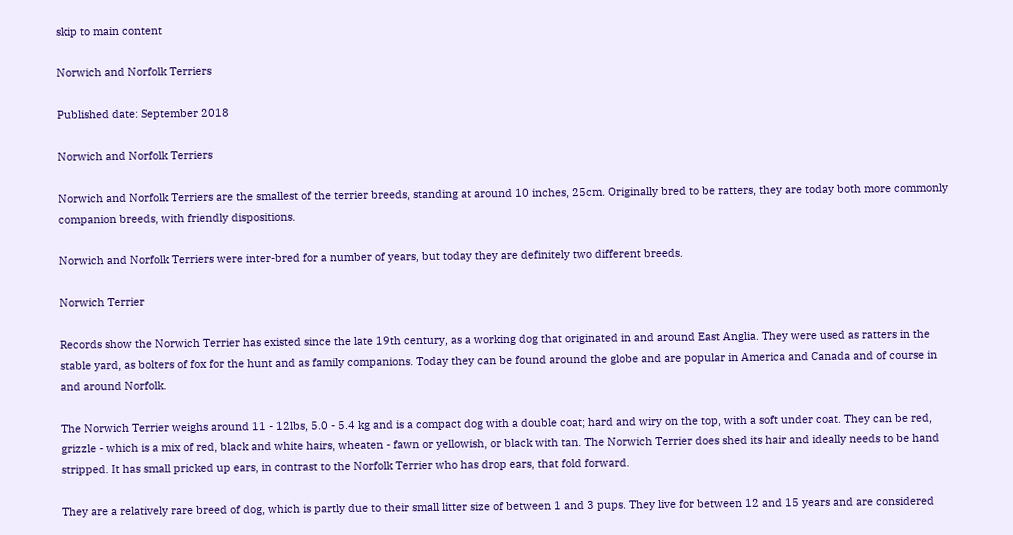skip to main content

Norwich and Norfolk Terriers

Published date: September 2018

Norwich and Norfolk Terriers

Norwich and Norfolk Terriers are the smallest of the terrier breeds, standing at around 10 inches, 25cm. Originally bred to be ratters, they are today both more commonly companion breeds, with friendly dispositions.

Norwich and Norfolk Terriers were inter-bred for a number of years, but today they are definitely two different breeds.

Norwich Terrier

Records show the Norwich Terrier has existed since the late 19th century, as a working dog that originated in and around East Anglia. They were used as ratters in the stable yard, as bolters of fox for the hunt and as family companions. Today they can be found around the globe and are popular in America and Canada and of course in and around Norfolk.

The Norwich Terrier weighs around 11 - 12lbs, 5.0 - 5.4 kg and is a compact dog with a double coat; hard and wiry on the top, with a soft under coat. They can be red, grizzle - which is a mix of red, black and white hairs, wheaten - fawn or yellowish, or black with tan. The Norwich Terrier does shed its hair and ideally needs to be hand stripped. It has small pricked up ears, in contrast to the Norfolk Terrier who has drop ears, that fold forward.

They are a relatively rare breed of dog, which is partly due to their small litter size of between 1 and 3 pups. They live for between 12 and 15 years and are considered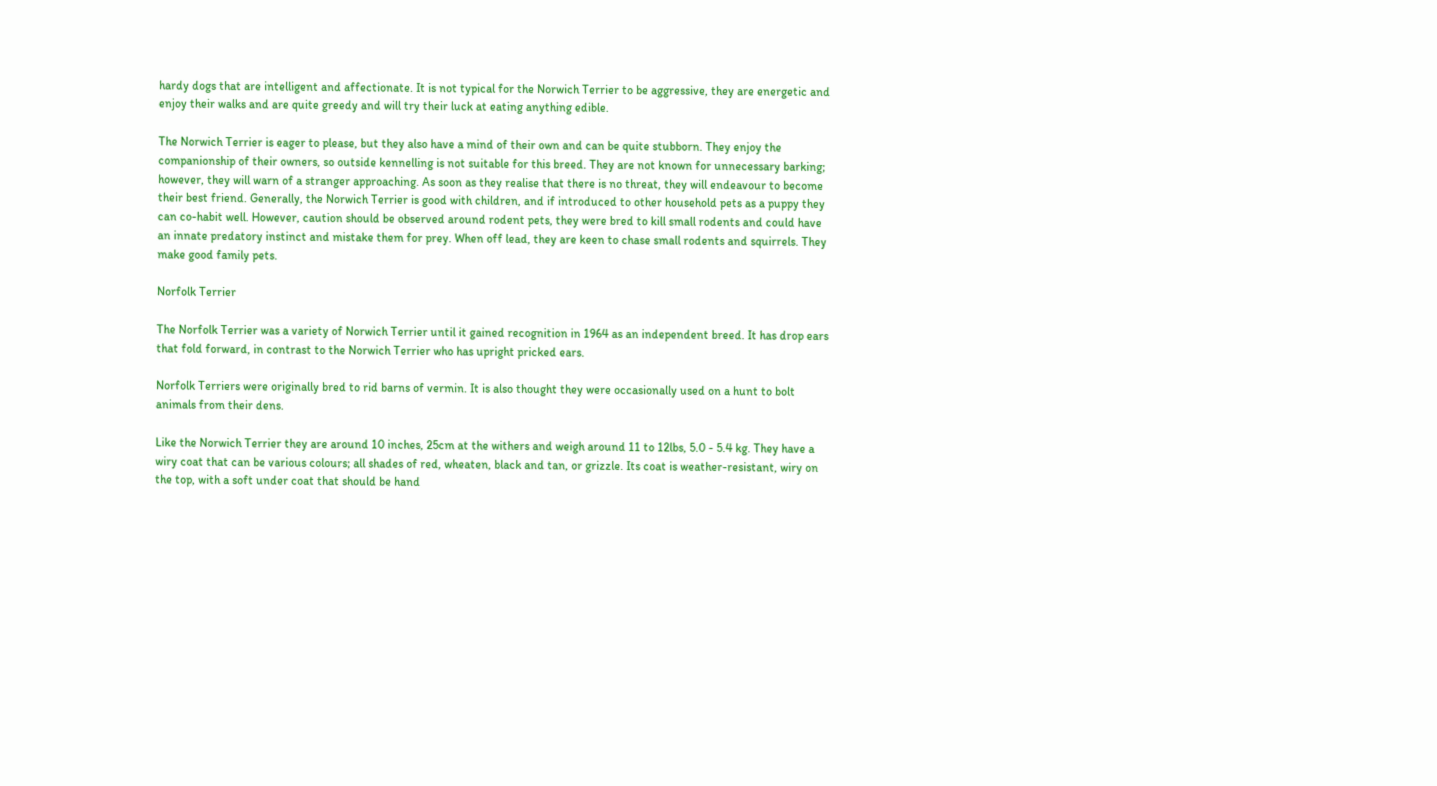hardy dogs that are intelligent and affectionate. It is not typical for the Norwich Terrier to be aggressive, they are energetic and enjoy their walks and are quite greedy and will try their luck at eating anything edible.

The Norwich Terrier is eager to please, but they also have a mind of their own and can be quite stubborn. They enjoy the companionship of their owners, so outside kennelling is not suitable for this breed. They are not known for unnecessary barking; however, they will warn of a stranger approaching. As soon as they realise that there is no threat, they will endeavour to become their best friend. Generally, the Norwich Terrier is good with children, and if introduced to other household pets as a puppy they can co-habit well. However, caution should be observed around rodent pets, they were bred to kill small rodents and could have an innate predatory instinct and mistake them for prey. When off lead, they are keen to chase small rodents and squirrels. They make good family pets.

Norfolk Terrier

The Norfolk Terrier was a variety of Norwich Terrier until it gained recognition in 1964 as an independent breed. It has drop ears that fold forward, in contrast to the Norwich Terrier who has upright pricked ears.

Norfolk Terriers were originally bred to rid barns of vermin. It is also thought they were occasionally used on a hunt to bolt animals from their dens.

Like the Norwich Terrier they are around 10 inches, 25cm at the withers and weigh around 11 to 12lbs, 5.0 - 5.4 kg. They have a wiry coat that can be various colours; all shades of red, wheaten, black and tan, or grizzle. Its coat is weather-resistant, wiry on the top, with a soft under coat that should be hand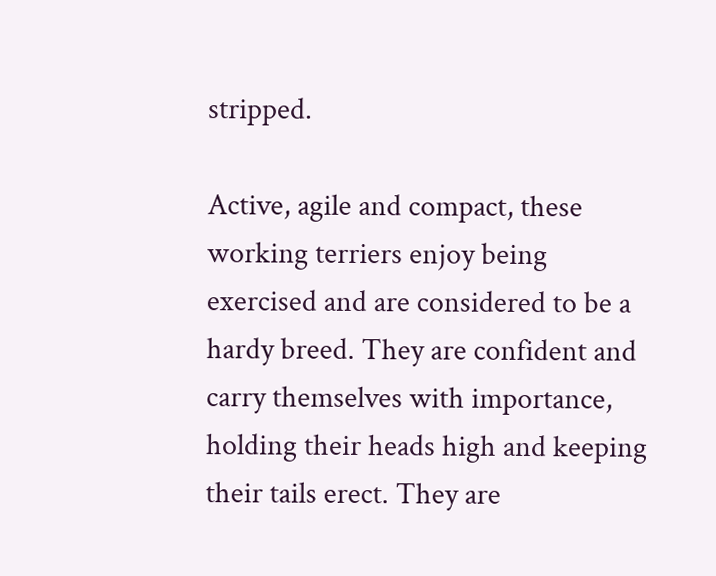stripped.

Active, agile and compact, these working terriers enjoy being exercised and are considered to be a hardy breed. They are confident and carry themselves with importance, holding their heads high and keeping their tails erect. They are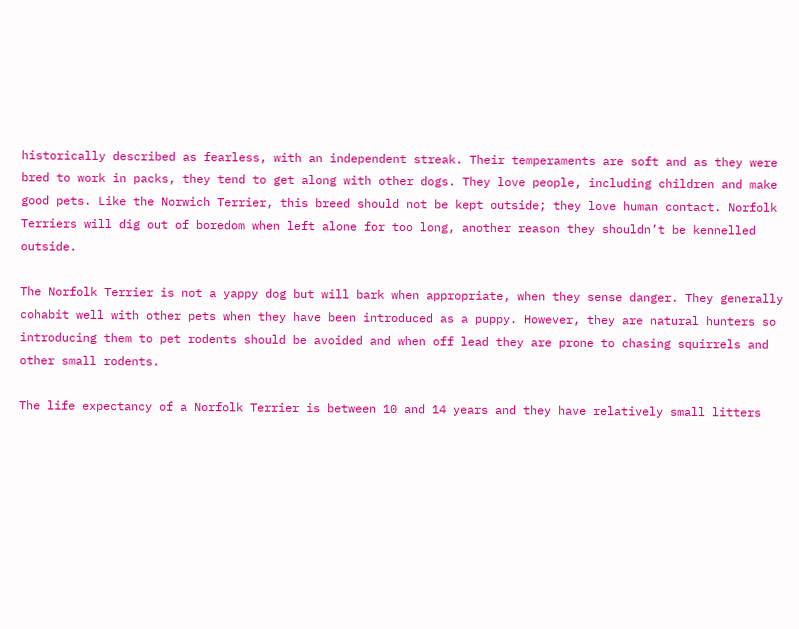historically described as fearless, with an independent streak. Their temperaments are soft and as they were bred to work in packs, they tend to get along with other dogs. They love people, including children and make good pets. Like the Norwich Terrier, this breed should not be kept outside; they love human contact. Norfolk Terriers will dig out of boredom when left alone for too long, another reason they shouldn’t be kennelled outside.

The Norfolk Terrier is not a yappy dog but will bark when appropriate, when they sense danger. They generally cohabit well with other pets when they have been introduced as a puppy. However, they are natural hunters so introducing them to pet rodents should be avoided and when off lead they are prone to chasing squirrels and other small rodents.

The life expectancy of a Norfolk Terrier is between 10 and 14 years and they have relatively small litters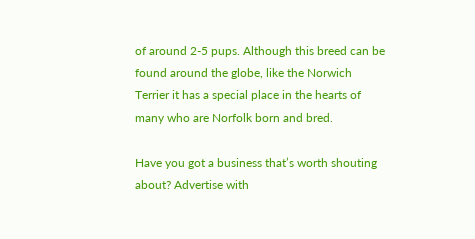of around 2-5 pups. Although this breed can be found around the globe, like the Norwich Terrier it has a special place in the hearts of many who are Norfolk born and bred.

Have you got a business that’s worth shouting about? Advertise with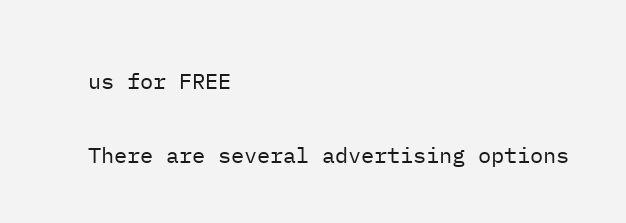us for FREE

There are several advertising options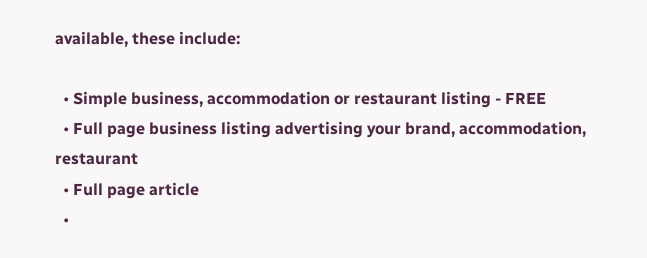available, these include:

  • Simple business, accommodation or restaurant listing - FREE
  • Full page business listing advertising your brand, accommodation, restaurant
  • Full page article
  •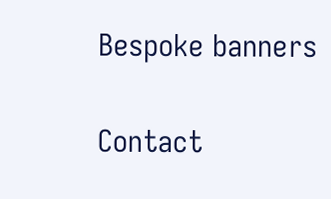Bespoke banners

Contact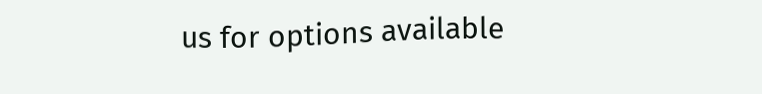us for options available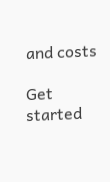and costs

Get started